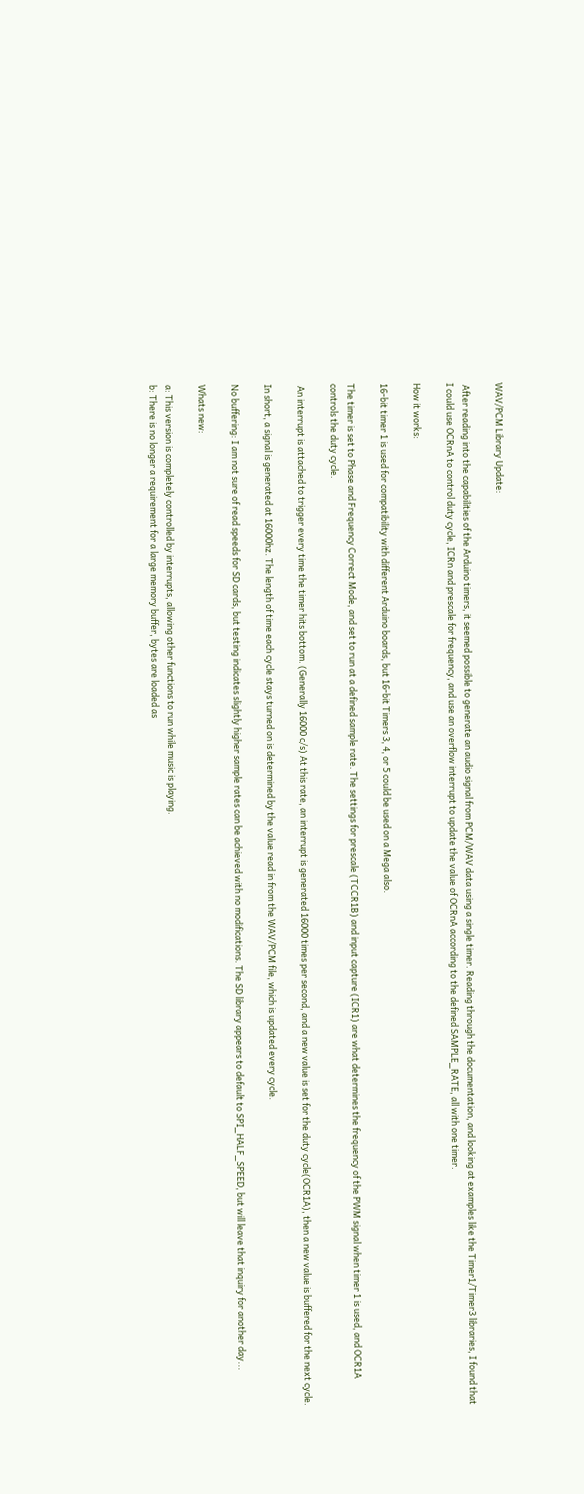WAV/PCM Library Update:

 After reading into the capabilities of the Arduino timers, it seemed possible to generate an audio signal from PCM/WAV data using a single timer. Reading through the documentation, and looking at examples like the Timer1/Timer3 libraries, I found that I could use OCRnA to control duty cycle, ICRn and prescale for frequency, and use an overflow interrupt to update the value of OCRnA according to the defined SAMPLE_RATE, all with one timer.

How it works:

16-bit timer 1 is used for compatibility with different Arduino boards, but 16-bit Timers 3, 4, or 5 could be used on a Mega also.

The timer is set to Phase and Frequency Correct Mode, and set to run at a defined sample rate. The settings for prescale (TCCR1B) and input capture (ICR1) are what determines the frequency of the PWM signal when timer 1 is used, and OCR1A controls the duty cycle.

 An interrupt is attached to trigger every time the timer hits bottom. (Generally 16000 c/s) At this rate, an interrupt is generated 16000 times per second, and a new value is set for the duty cycle(OCR1A), then a new value is buffered for the next cycle.

In short, a signal is generated at 16000hz. The length of time each cycle stays turned on is determined by the value read in from the WAV/PCM file, which is updated every cycle.

No buffering: I am not sure of read speeds for SD cards, but testing indicates slightly higher sample rates can be achieved with no modifications. The SD library appears to default to SPI_HALF_SPEED, but will leave that inquiry for another day...

Whats new:

a: This version is completely controlled by interrupts, allowing other functions to run while music is playing.
b: There is no longer a requirement for a large memory buffer, bytes are loaded as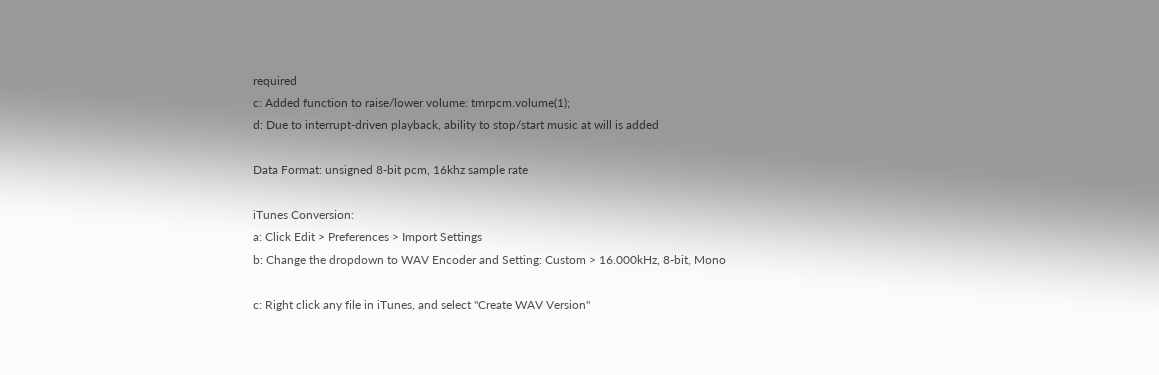required
c: Added function to raise/lower volume: tmrpcm.volume(1);
d: Due to interrupt-driven playback, ability to stop/start music at will is added

Data Format: unsigned 8-bit pcm, 16khz sample rate

iTunes Conversion:
a: Click Edit > Preferences > Import Settings
b: Change the dropdown to WAV Encoder and Setting: Custom > 16.000kHz, 8-bit, Mono

c: Right click any file in iTunes, and select "Create WAV Version"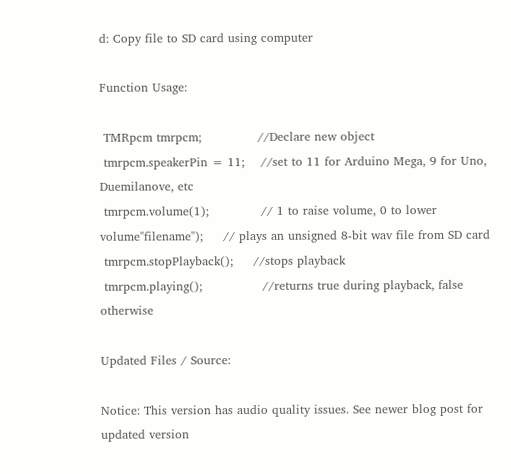d: Copy file to SD card using computer

Function Usage:

 TMRpcm tmrpcm;              //Declare new object
 tmrpcm.speakerPin = 11;    //set to 11 for Arduino Mega, 9 for Uno, Duemilanove, etc
 tmrpcm.volume(1);             // 1 to raise volume, 0 to lower volume"filename");     // plays an unsigned 8-bit wav file from SD card
 tmrpcm.stopPlayback();     //stops playback
 tmrpcm.playing();               //returns true during playback, false otherwise

Updated Files / Source:

Notice: This version has audio quality issues. See newer blog post for updated version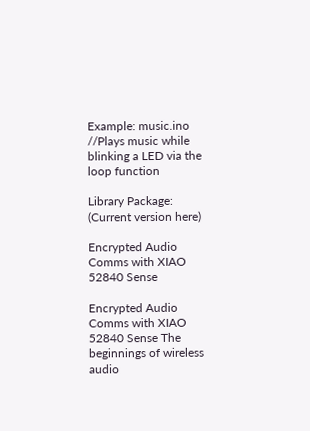Example: music.ino  //Plays music while blinking a LED via the loop function

Library Package: (Current version here)

Encrypted Audio Comms with XIAO 52840 Sense

Encrypted Audio Comms with XIAO 52840 Sense The beginnings of wireless audio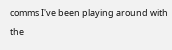comms I've been playing around with the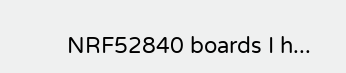NRF52840 boards I h...